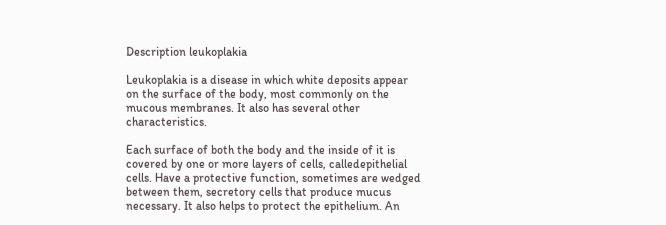Description leukoplakia

Leukoplakia is a disease in which white deposits appear on the surface of the body, most commonly on the mucous membranes. It also has several other characteristics.

Each surface of both the body and the inside of it is covered by one or more layers of cells, calledepithelial cells. Have a protective function, sometimes are wedged between them, secretory cells that produce mucus necessary. It also helps to protect the epithelium. An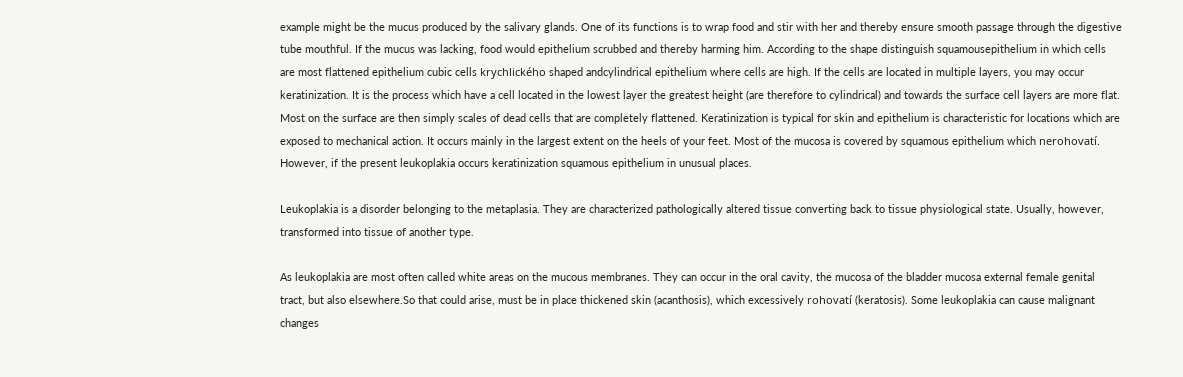example might be the mucus produced by the salivary glands. One of its functions is to wrap food and stir with her and thereby ensure smooth passage through the digestive tube mouthful. If the mucus was lacking, food would epithelium scrubbed and thereby harming him. According to the shape distinguish squamousepithelium in which cells are most flattened epithelium cubic cells krychlického shaped andcylindrical epithelium where cells are high. If the cells are located in multiple layers, you may occur keratinization. It is the process which have a cell located in the lowest layer the greatest height (are therefore to cylindrical) and towards the surface cell layers are more flat. Most on the surface are then simply scales of dead cells that are completely flattened. Keratinization is typical for skin and epithelium is characteristic for locations which are exposed to mechanical action. It occurs mainly in the largest extent on the heels of your feet. Most of the mucosa is covered by squamous epithelium which nerohovatí. However, if the present leukoplakia occurs keratinization squamous epithelium in unusual places.

Leukoplakia is a disorder belonging to the metaplasia. They are characterized pathologically altered tissue converting back to tissue physiological state. Usually, however, transformed into tissue of another type.

As leukoplakia are most often called white areas on the mucous membranes. They can occur in the oral cavity, the mucosa of the bladder mucosa external female genital tract, but also elsewhere.So that could arise, must be in place thickened skin (acanthosis), which excessively rohovatí (keratosis). Some leukoplakia can cause malignant changes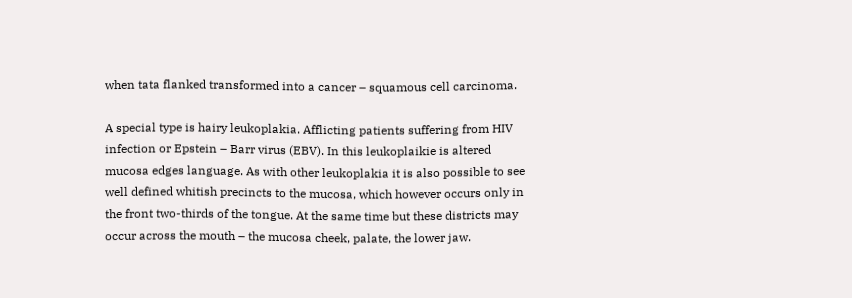when tata flanked transformed into a cancer – squamous cell carcinoma.

A special type is hairy leukoplakia. Afflicting patients suffering from HIV infection or Epstein – Barr virus (EBV). In this leukoplaikie is altered mucosa edges language. As with other leukoplakia it is also possible to see well defined whitish precincts to the mucosa, which however occurs only in the front two-thirds of the tongue. At the same time but these districts may occur across the mouth – the mucosa cheek, palate, the lower jaw.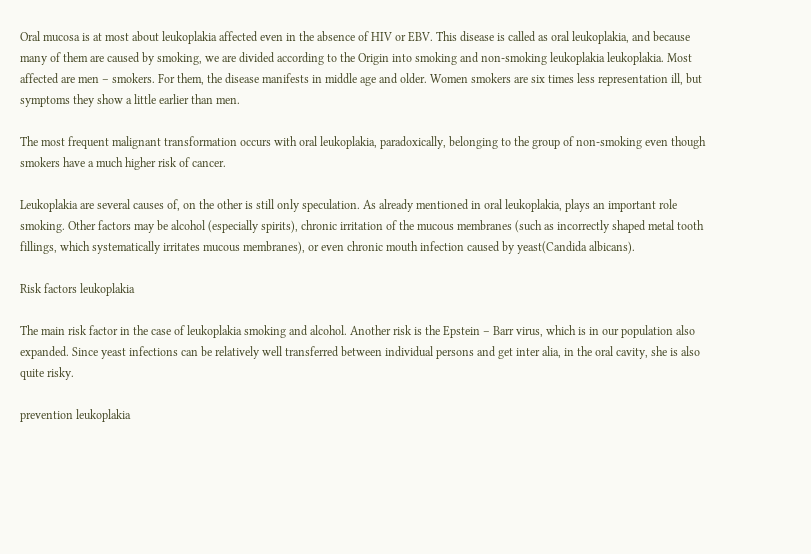Oral mucosa is at most about leukoplakia affected even in the absence of HIV or EBV. This disease is called as oral leukoplakia, and because many of them are caused by smoking, we are divided according to the Origin into smoking and non-smoking leukoplakia leukoplakia. Most affected are men – smokers. For them, the disease manifests in middle age and older. Women smokers are six times less representation ill, but symptoms they show a little earlier than men.

The most frequent malignant transformation occurs with oral leukoplakia, paradoxically, belonging to the group of non-smoking even though smokers have a much higher risk of cancer.

Leukoplakia are several causes of, on the other is still only speculation. As already mentioned in oral leukoplakia, plays an important role smoking. Other factors may be alcohol (especially spirits), chronic irritation of the mucous membranes (such as incorrectly shaped metal tooth fillings, which systematically irritates mucous membranes), or even chronic mouth infection caused by yeast(Candida albicans).

Risk factors leukoplakia

The main risk factor in the case of leukoplakia smoking and alcohol. Another risk is the Epstein – Barr virus, which is in our population also expanded. Since yeast infections can be relatively well transferred between individual persons and get inter alia, in the oral cavity, she is also quite risky.

prevention leukoplakia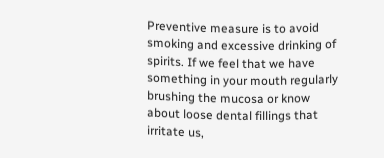Preventive measure is to avoid smoking and excessive drinking of spirits. If we feel that we have something in your mouth regularly brushing the mucosa or know about loose dental fillings that irritate us,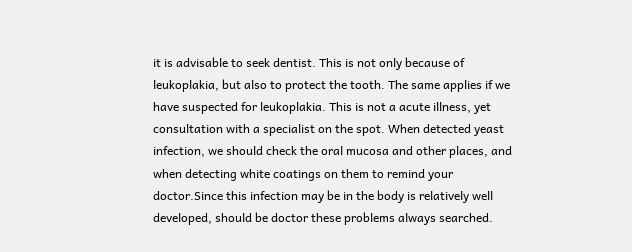it is advisable to seek dentist. This is not only because of leukoplakia, but also to protect the tooth. The same applies if we have suspected for leukoplakia. This is not a acute illness, yet consultation with a specialist on the spot. When detected yeast infection, we should check the oral mucosa and other places, and when detecting white coatings on them to remind your doctor.Since this infection may be in the body is relatively well developed, should be doctor these problems always searched.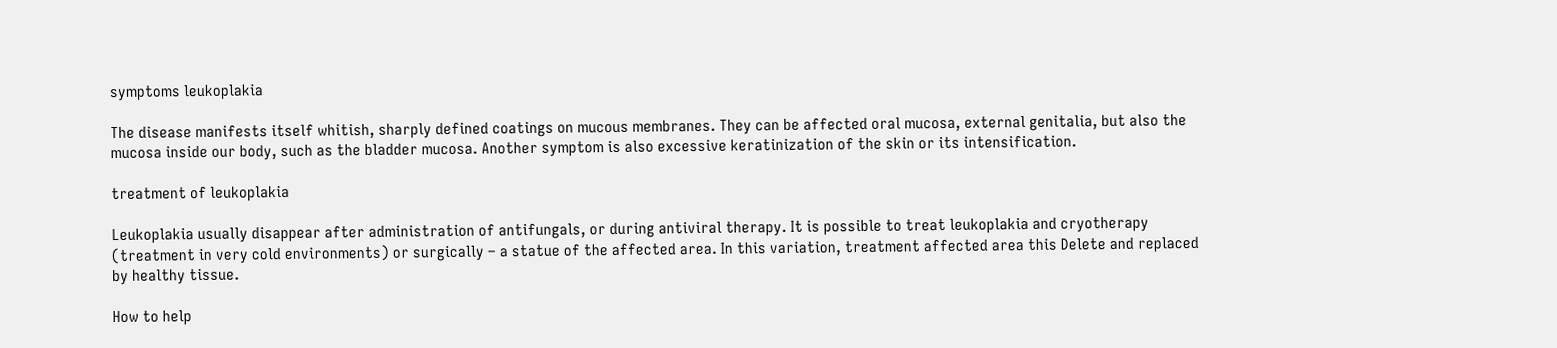symptoms leukoplakia

The disease manifests itself whitish, sharply defined coatings on mucous membranes. They can be affected oral mucosa, external genitalia, but also the mucosa inside our body, such as the bladder mucosa. Another symptom is also excessive keratinization of the skin or its intensification.

treatment of leukoplakia

Leukoplakia usually disappear after administration of antifungals, or during antiviral therapy. It is possible to treat leukoplakia and cryotherapy (treatment in very cold environments) or surgically – a statue of the affected area. In this variation, treatment affected area this Delete and replaced by healthy tissue.

How to help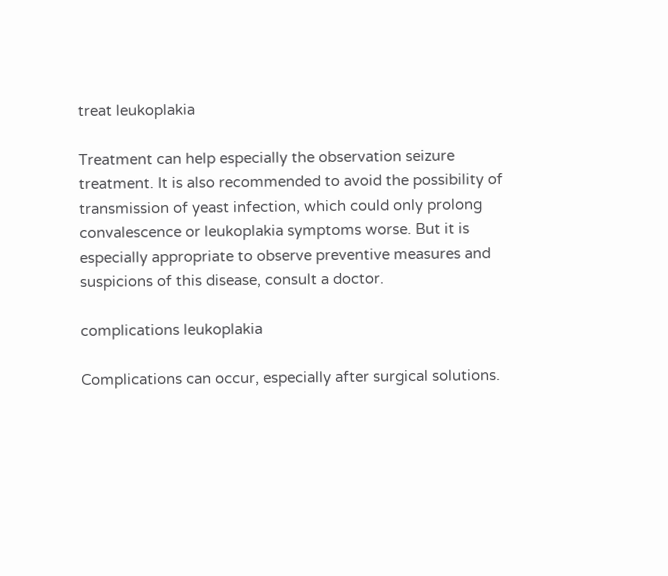treat leukoplakia

Treatment can help especially the observation seizure treatment. It is also recommended to avoid the possibility of transmission of yeast infection, which could only prolong convalescence or leukoplakia symptoms worse. But it is especially appropriate to observe preventive measures and suspicions of this disease, consult a doctor.

complications leukoplakia

Complications can occur, especially after surgical solutions.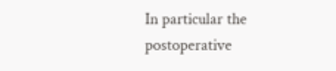In particular the postoperative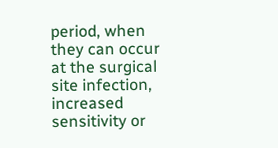period, when they can occur at the surgical site infection, increased sensitivity or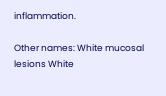inflammation.

Other names: White mucosal lesions White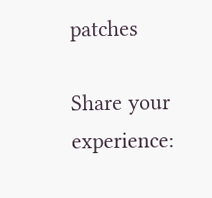patches

Share your experience: